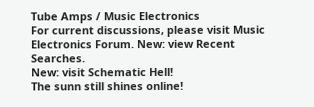Tube Amps / Music Electronics
For current discussions, please visit Music Electronics Forum. New: view Recent Searches.
New: visit Schematic Hell!
The sunn still shines online!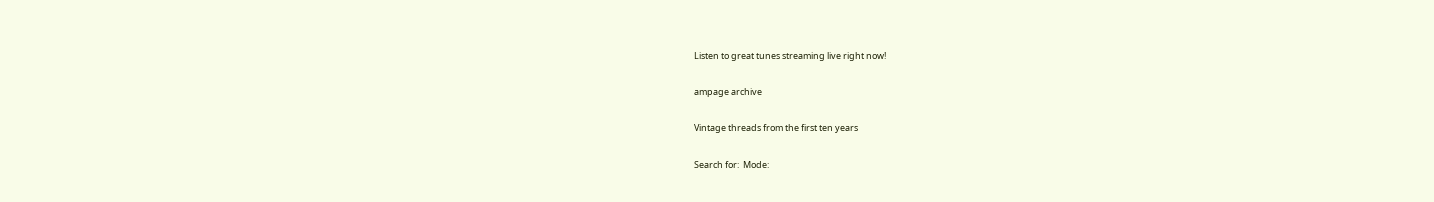Listen to great tunes streaming live right now!

ampage archive

Vintage threads from the first ten years

Search for:  Mode: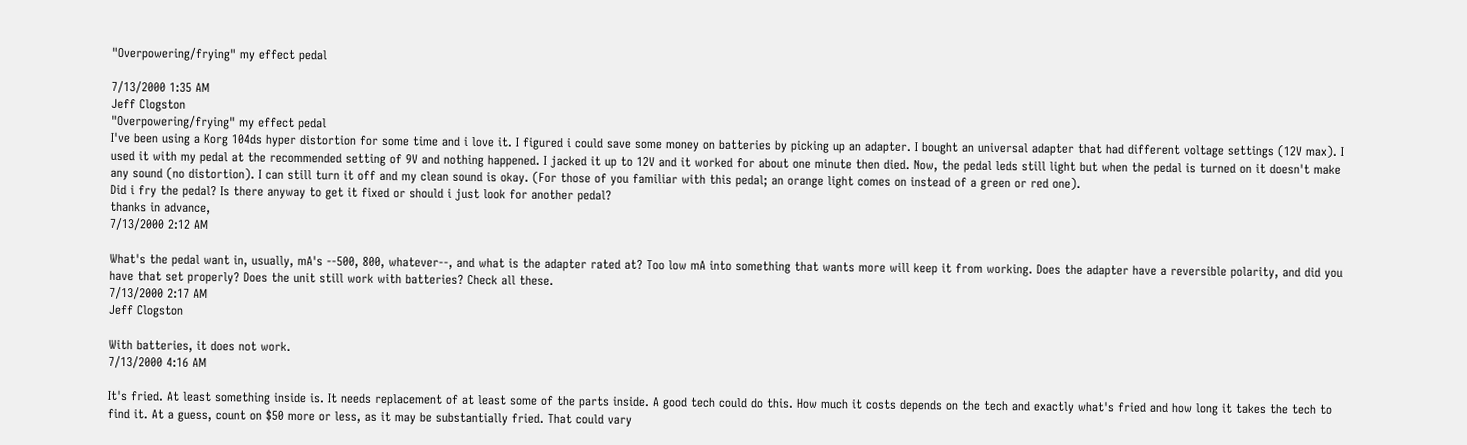"Overpowering/frying" my effect pedal

7/13/2000 1:35 AM
Jeff Clogston
"Overpowering/frying" my effect pedal
I've been using a Korg 104ds hyper distortion for some time and i love it. I figured i could save some money on batteries by picking up an adapter. I bought an universal adapter that had different voltage settings (12V max). I used it with my pedal at the recommended setting of 9V and nothing happened. I jacked it up to 12V and it worked for about one minute then died. Now, the pedal leds still light but when the pedal is turned on it doesn't make any sound (no distortion). I can still turn it off and my clean sound is okay. (For those of you familiar with this pedal; an orange light comes on instead of a green or red one).
Did i fry the pedal? Is there anyway to get it fixed or should i just look for another pedal?
thanks in advance,
7/13/2000 2:12 AM

What's the pedal want in, usually, mA's --500, 800, whatever--, and what is the adapter rated at? Too low mA into something that wants more will keep it from working. Does the adapter have a reversible polarity, and did you have that set properly? Does the unit still work with batteries? Check all these.
7/13/2000 2:17 AM
Jeff Clogston

With batteries, it does not work.
7/13/2000 4:16 AM

It's fried. At least something inside is. It needs replacement of at least some of the parts inside. A good tech could do this. How much it costs depends on the tech and exactly what's fried and how long it takes the tech to find it. At a guess, count on $50 more or less, as it may be substantially fried. That could vary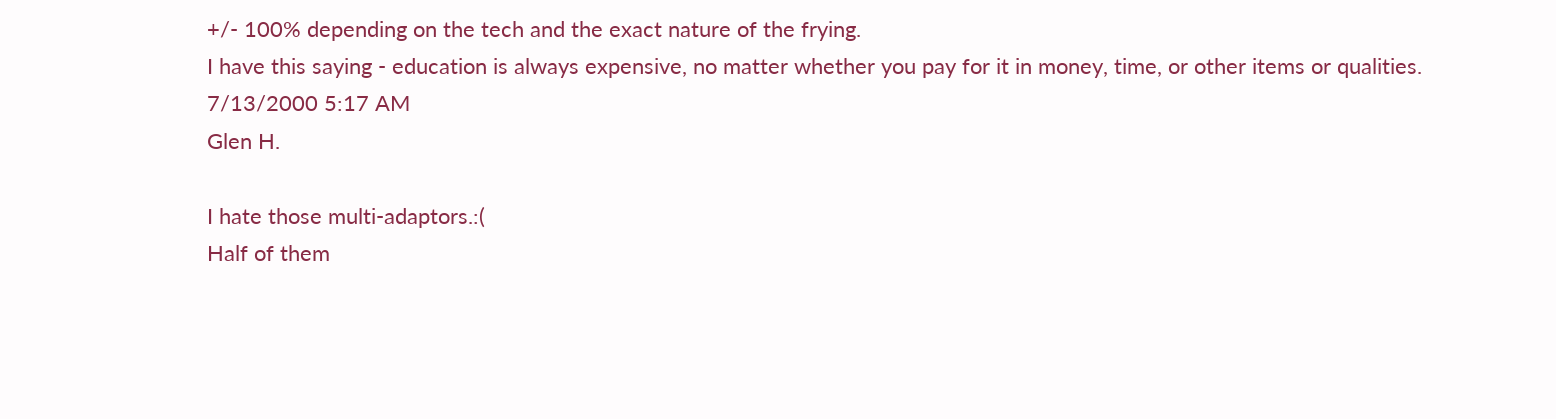+/- 100% depending on the tech and the exact nature of the frying.
I have this saying - education is always expensive, no matter whether you pay for it in money, time, or other items or qualities.
7/13/2000 5:17 AM
Glen H.

I hate those multi-adaptors.:(
Half of them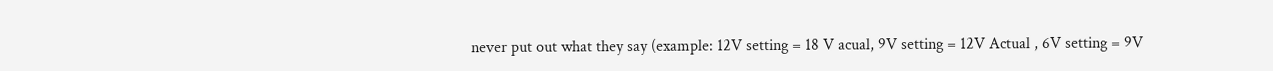never put out what they say (example: 12V setting = 18 V acual, 9V setting = 12V Actual , 6V setting = 9V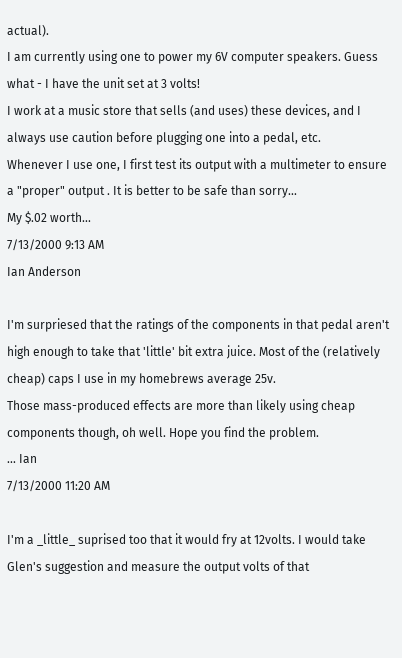actual).
I am currently using one to power my 6V computer speakers. Guess what - I have the unit set at 3 volts!
I work at a music store that sells (and uses) these devices, and I always use caution before plugging one into a pedal, etc.
Whenever I use one, I first test its output with a multimeter to ensure a "proper" output . It is better to be safe than sorry...
My $.02 worth...
7/13/2000 9:13 AM
Ian Anderson

I'm surpriesed that the ratings of the components in that pedal aren't high enough to take that 'little' bit extra juice. Most of the (relatively cheap) caps I use in my homebrews average 25v.
Those mass-produced effects are more than likely using cheap components though, oh well. Hope you find the problem.
... Ian
7/13/2000 11:20 AM

I'm a _little_ suprised too that it would fry at 12volts. I would take Glen's suggestion and measure the output volts of that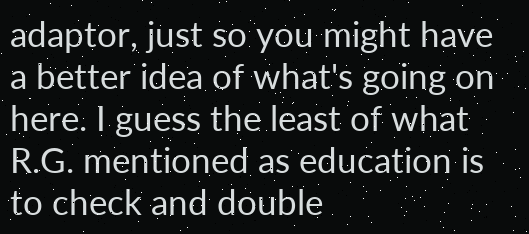adaptor, just so you might have a better idea of what's going on here. I guess the least of what R.G. mentioned as education is to check and double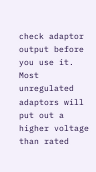check adaptor output before you use it. Most unregulated adaptors will put out a higher voltage than rated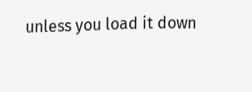unless you load it down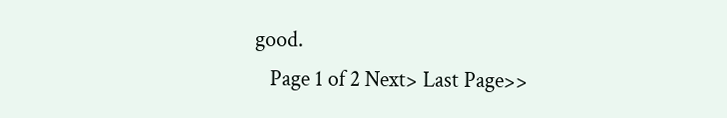good.
   Page 1 of 2 Next> Last Page>>